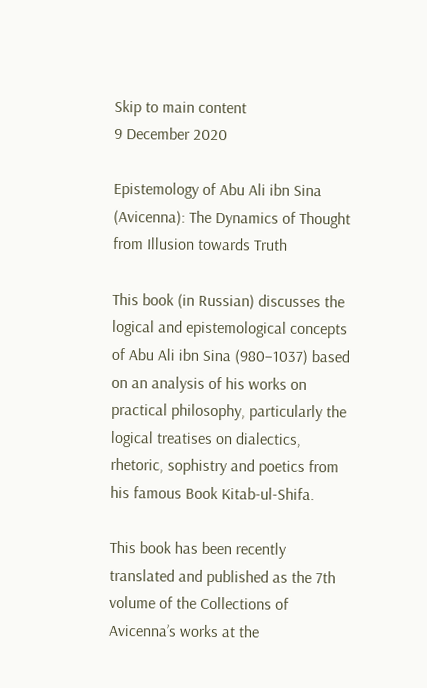Skip to main content
9 December 2020

Epistemology of Abu Ali ibn Sina (Avicenna): The Dynamics of Thought from Illusion towards Truth

This book (in Russian) discusses the logical and epistemological concepts of Abu Ali ibn Sina (980–1037) based on an analysis of his works on practical philosophy, particularly the logical treatises on dialectics, rhetoric, sophistry and poetics from his famous Book Kitab-ul-Shifa.

This book has been recently translated and published as the 7th volume of the Collections of Avicenna’s works at the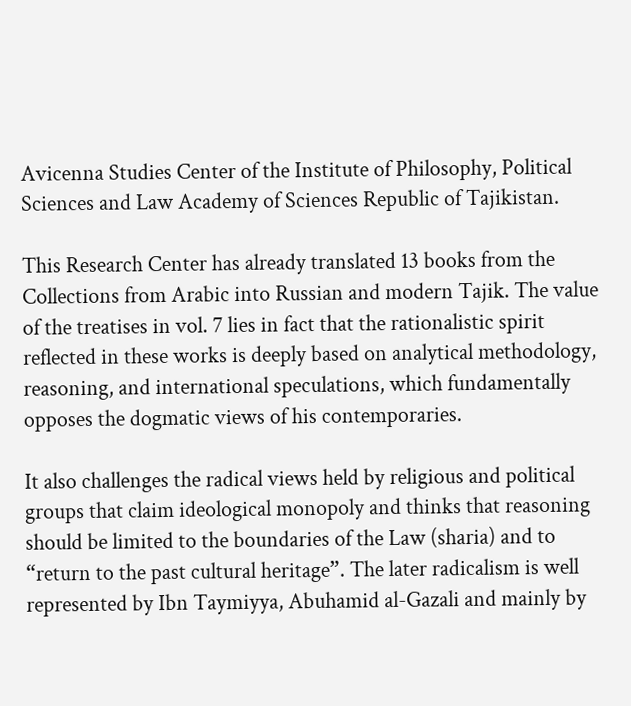Avicenna Studies Center of the Institute of Philosophy, Political Sciences and Law Academy of Sciences Republic of Tajikistan.

This Research Center has already translated 13 books from the Collections from Arabic into Russian and modern Tajik. The value of the treatises in vol. 7 lies in fact that the rationalistic spirit reflected in these works is deeply based on analytical methodology, reasoning, and international speculations, which fundamentally opposes the dogmatic views of his contemporaries.

It also challenges the radical views held by religious and political groups that claim ideological monopoly and thinks that reasoning should be limited to the boundaries of the Law (sharia) and to “return to the past cultural heritage”. The later radicalism is well represented by Ibn Taymiyya, Abuhamid al-Gazali and mainly by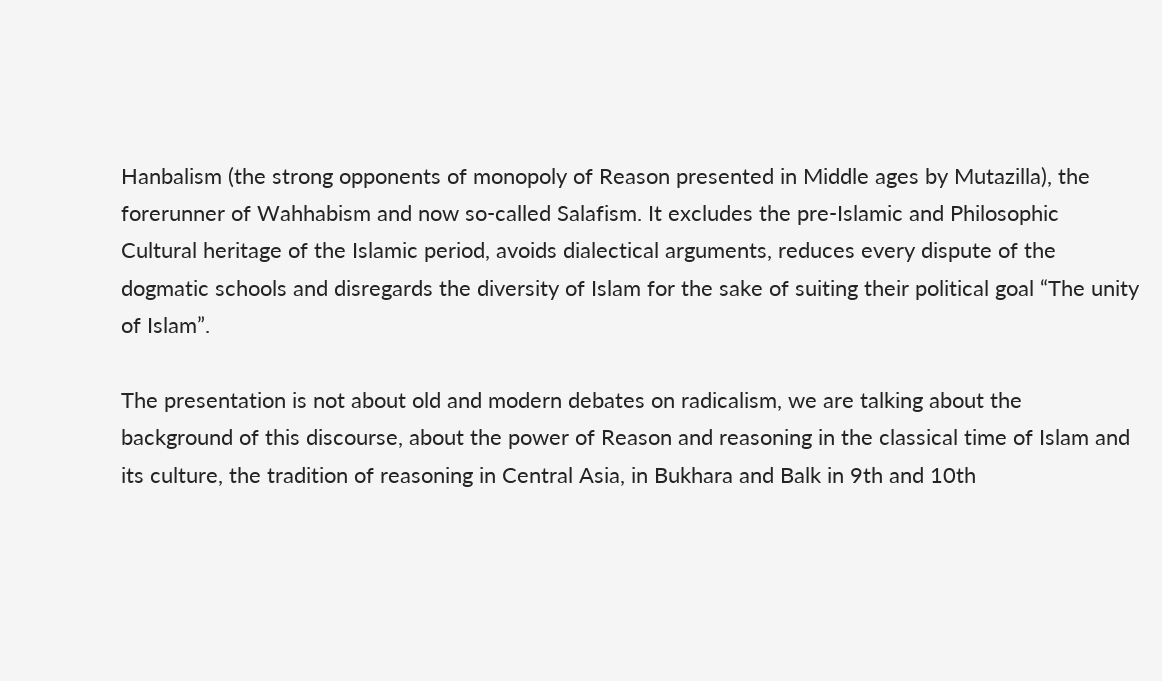Hanbalism (the strong opponents of monopoly of Reason presented in Middle ages by Mutazilla), the forerunner of Wahhabism and now so-called Salafism. It excludes the pre-Islamic and Philosophic Cultural heritage of the Islamic period, avoids dialectical arguments, reduces every dispute of the dogmatic schools and disregards the diversity of Islam for the sake of suiting their political goal “The unity of Islam”.

The presentation is not about old and modern debates on radicalism, we are talking about the background of this discourse, about the power of Reason and reasoning in the classical time of Islam and its culture, the tradition of reasoning in Central Asia, in Bukhara and Balk in 9th and 10th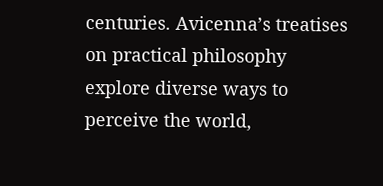centuries. Avicenna’s treatises on practical philosophy explore diverse ways to perceive the world,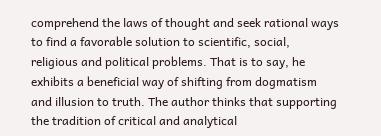comprehend the laws of thought and seek rational ways to find a favorable solution to scientific, social, religious and political problems. That is to say, he exhibits a beneficial way of shifting from dogmatism and illusion to truth. The author thinks that supporting the tradition of critical and analytical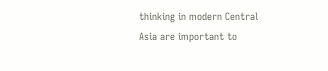thinking in modern Central Asia are important to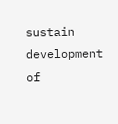sustain development of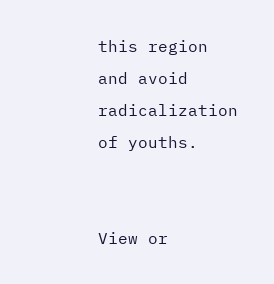this region and avoid radicalization of youths.


View or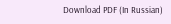Download PDF (In Russian)